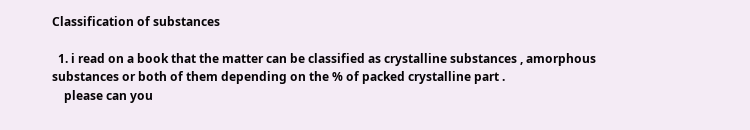Classification of substances

  1. i read on a book that the matter can be classified as crystalline substances , amorphous substances or both of them depending on the % of packed crystalline part .
    please can you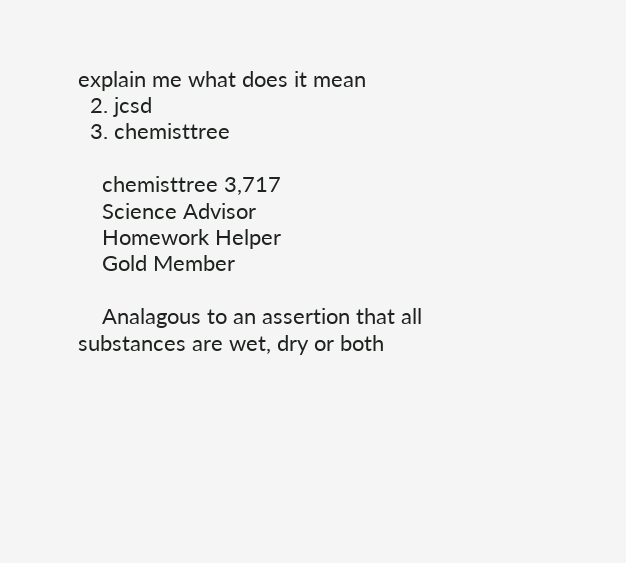explain me what does it mean
  2. jcsd
  3. chemisttree

    chemisttree 3,717
    Science Advisor
    Homework Helper
    Gold Member

    Analagous to an assertion that all substances are wet, dry or both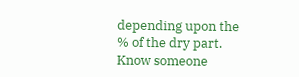depending upon the % of the dry part.
Know someone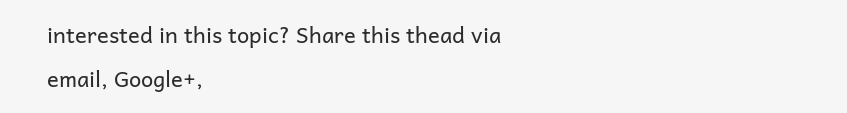interested in this topic? Share this thead via email, Google+,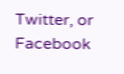Twitter, or Facebook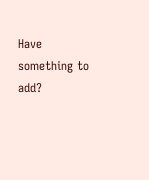Have something to add?